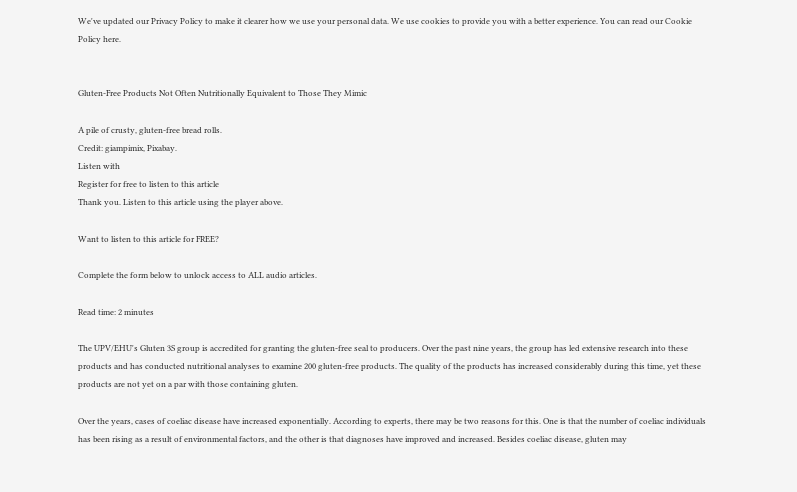We've updated our Privacy Policy to make it clearer how we use your personal data. We use cookies to provide you with a better experience. You can read our Cookie Policy here.


Gluten-Free Products Not Often Nutritionally Equivalent to Those They Mimic

A pile of crusty, gluten-free bread rolls.
Credit: giampimix, Pixabay.
Listen with
Register for free to listen to this article
Thank you. Listen to this article using the player above.

Want to listen to this article for FREE?

Complete the form below to unlock access to ALL audio articles.

Read time: 2 minutes

The UPV/EHU's Gluten 3S group is accredited for granting the gluten-free seal to producers. Over the past nine years, the group has led extensive research into these products and has conducted nutritional analyses to examine 200 gluten-free products. The quality of the products has increased considerably during this time, yet these products are not yet on a par with those containing gluten.

Over the years, cases of coeliac disease have increased exponentially. According to experts, there may be two reasons for this. One is that the number of coeliac individuals has been rising as a result of environmental factors, and the other is that diagnoses have improved and increased. Besides coeliac disease, gluten may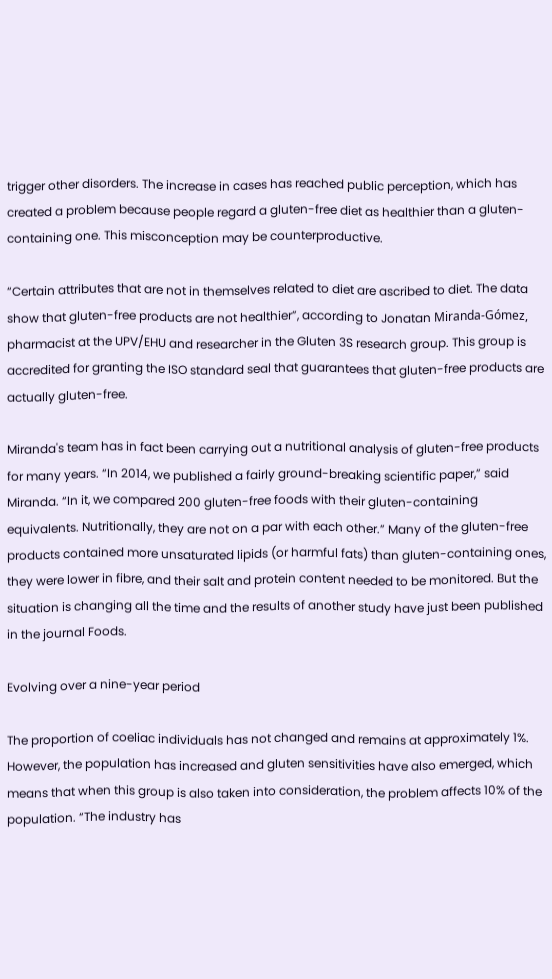trigger other disorders. The increase in cases has reached public perception, which has created a problem because people regard a gluten-free diet as healthier than a gluten-containing one. This misconception may be counterproductive.

“Certain attributes that are not in themselves related to diet are ascribed to diet. The data show that gluten-free products are not healthier”, according to Jonatan Miranda-Gómez, pharmacist at the UPV/EHU and researcher in the Gluten 3S research group. This group is accredited for granting the ISO standard seal that guarantees that gluten-free products are actually gluten-free.

Miranda's team has in fact been carrying out a nutritional analysis of gluten-free products for many years. “In 2014, we published a fairly ground-breaking scientific paper,” said Miranda. “In it, we compared 200 gluten-free foods with their gluten-containing equivalents. Nutritionally, they are not on a par with each other.” Many of the gluten-free products contained more unsaturated lipids (or harmful fats) than gluten-containing ones, they were lower in fibre, and their salt and protein content needed to be monitored. But the situation is changing all the time and the results of another study have just been published in the journal Foods.

Evolving over a nine-year period

The proportion of coeliac individuals has not changed and remains at approximately 1%. However, the population has increased and gluten sensitivities have also emerged, which means that when this group is also taken into consideration, the problem affects 10% of the population. “The industry has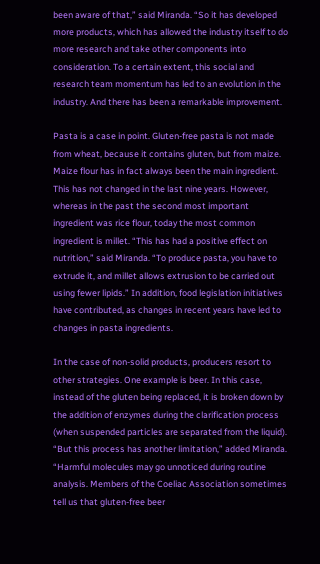been aware of that,” said Miranda. “So it has developed more products, which has allowed the industry itself to do more research and take other components into consideration. To a certain extent, this social and research team momentum has led to an evolution in the industry. And there has been a remarkable improvement.

Pasta is a case in point. Gluten-free pasta is not made from wheat, because it contains gluten, but from maize. Maize flour has in fact always been the main ingredient. This has not changed in the last nine years. However, whereas in the past the second most important ingredient was rice flour, today the most common ingredient is millet. “This has had a positive effect on nutrition,” said Miranda. “To produce pasta, you have to extrude it, and millet allows extrusion to be carried out using fewer lipids.” In addition, food legislation initiatives have contributed, as changes in recent years have led to changes in pasta ingredients.

In the case of non-solid products, producers resort to other strategies. One example is beer. In this case, instead of the gluten being replaced, it is broken down by the addition of enzymes during the clarification process (when suspended particles are separated from the liquid). “But this process has another limitation,” added Miranda. “Harmful molecules may go unnoticed during routine analysis. Members of the Coeliac Association sometimes tell us that gluten-free beer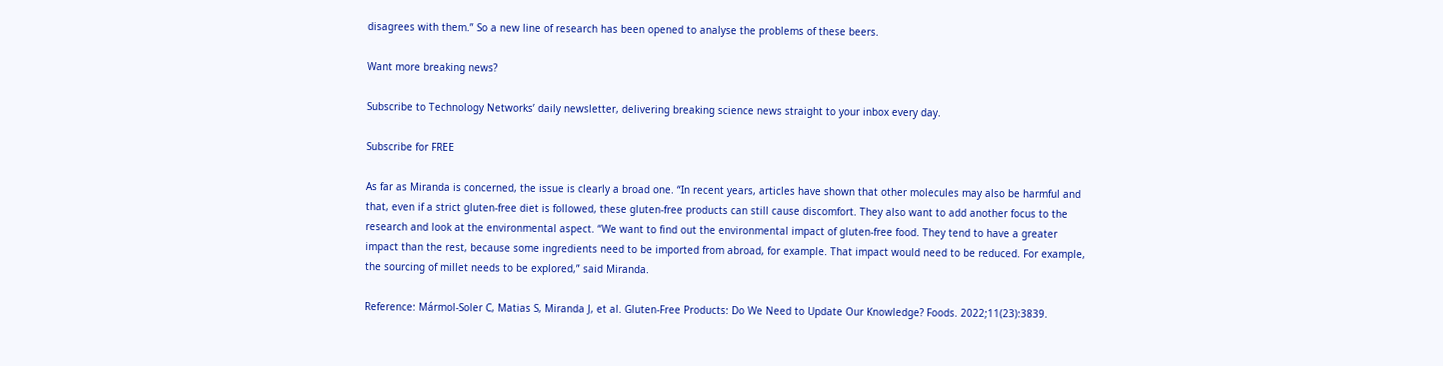disagrees with them.” So a new line of research has been opened to analyse the problems of these beers.

Want more breaking news?

Subscribe to Technology Networks’ daily newsletter, delivering breaking science news straight to your inbox every day.

Subscribe for FREE

As far as Miranda is concerned, the issue is clearly a broad one. “In recent years, articles have shown that other molecules may also be harmful and that, even if a strict gluten-free diet is followed, these gluten-free products can still cause discomfort. They also want to add another focus to the research and look at the environmental aspect. “We want to find out the environmental impact of gluten-free food. They tend to have a greater impact than the rest, because some ingredients need to be imported from abroad, for example. That impact would need to be reduced. For example, the sourcing of millet needs to be explored,” said Miranda.

Reference: Mármol-Soler C, Matias S, Miranda J, et al. Gluten-Free Products: Do We Need to Update Our Knowledge? Foods. 2022;11(23):3839.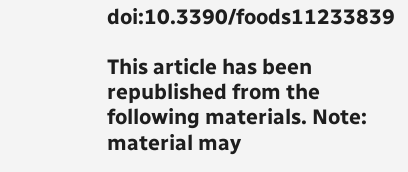doi:10.3390/foods11233839

This article has been republished from the following materials. Note: material may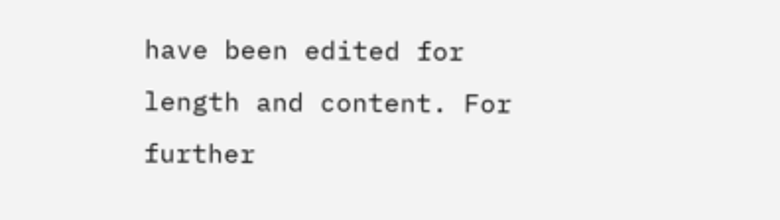have been edited for length and content. For further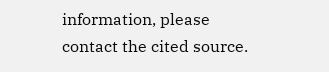information, please contact the cited source.